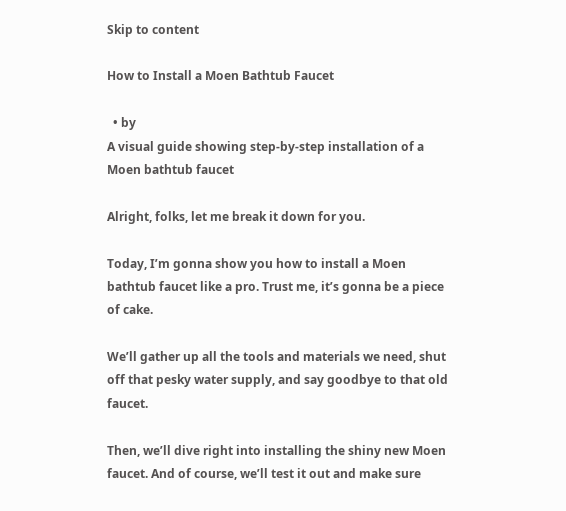Skip to content

How to Install a Moen Bathtub Faucet

  • by
A visual guide showing step-by-step installation of a Moen bathtub faucet

Alright, folks, let me break it down for you.

Today, I’m gonna show you how to install a Moen bathtub faucet like a pro. Trust me, it’s gonna be a piece of cake.

We’ll gather up all the tools and materials we need, shut off that pesky water supply, and say goodbye to that old faucet.

Then, we’ll dive right into installing the shiny new Moen faucet. And of course, we’ll test it out and make sure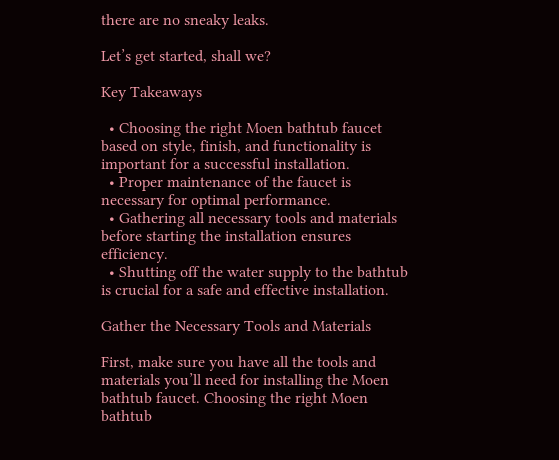there are no sneaky leaks.

Let’s get started, shall we?

Key Takeaways

  • Choosing the right Moen bathtub faucet based on style, finish, and functionality is important for a successful installation.
  • Proper maintenance of the faucet is necessary for optimal performance.
  • Gathering all necessary tools and materials before starting the installation ensures efficiency.
  • Shutting off the water supply to the bathtub is crucial for a safe and effective installation.

Gather the Necessary Tools and Materials

First, make sure you have all the tools and materials you’ll need for installing the Moen bathtub faucet. Choosing the right Moen bathtub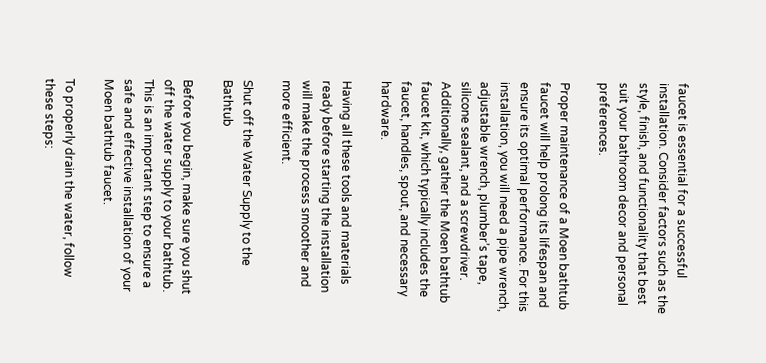faucet is essential for a successful installation. Consider factors such as the style, finish, and functionality that best suit your bathroom decor and personal preferences.

Proper maintenance of a Moen bathtub faucet will help prolong its lifespan and ensure its optimal performance. For this installation, you will need a pipe wrench, adjustable wrench, plumber’s tape, silicone sealant, and a screwdriver. Additionally, gather the Moen bathtub faucet kit, which typically includes the faucet, handles, spout, and necessary hardware.

Having all these tools and materials ready before starting the installation will make the process smoother and more efficient.

Shut off the Water Supply to the Bathtub

Before you begin, make sure you shut off the water supply to your bathtub. This is an important step to ensure a safe and effective installation of your Moen bathtub faucet.

To properly drain the water, follow these steps: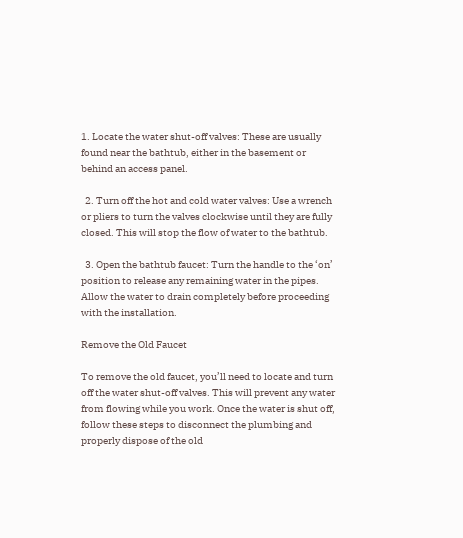1. Locate the water shut-off valves: These are usually found near the bathtub, either in the basement or behind an access panel.

  2. Turn off the hot and cold water valves: Use a wrench or pliers to turn the valves clockwise until they are fully closed. This will stop the flow of water to the bathtub.

  3. Open the bathtub faucet: Turn the handle to the ‘on’ position to release any remaining water in the pipes. Allow the water to drain completely before proceeding with the installation.

Remove the Old Faucet

To remove the old faucet, you’ll need to locate and turn off the water shut-off valves. This will prevent any water from flowing while you work. Once the water is shut off, follow these steps to disconnect the plumbing and properly dispose of the old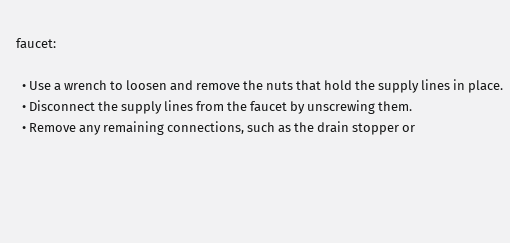faucet:

  • Use a wrench to loosen and remove the nuts that hold the supply lines in place.
  • Disconnect the supply lines from the faucet by unscrewing them.
  • Remove any remaining connections, such as the drain stopper or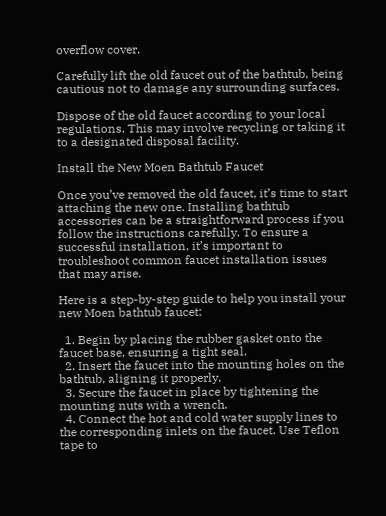overflow cover.

Carefully lift the old faucet out of the bathtub, being cautious not to damage any surrounding surfaces.

Dispose of the old faucet according to your local regulations. This may involve recycling or taking it to a designated disposal facility.

Install the New Moen Bathtub Faucet

Once you’ve removed the old faucet, it’s time to start attaching the new one. Installing bathtub accessories can be a straightforward process if you follow the instructions carefully. To ensure a successful installation, it’s important to troubleshoot common faucet installation issues that may arise.

Here is a step-by-step guide to help you install your new Moen bathtub faucet:

  1. Begin by placing the rubber gasket onto the faucet base, ensuring a tight seal.
  2. Insert the faucet into the mounting holes on the bathtub, aligning it properly.
  3. Secure the faucet in place by tightening the mounting nuts with a wrench.
  4. Connect the hot and cold water supply lines to the corresponding inlets on the faucet. Use Teflon tape to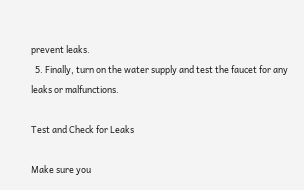prevent leaks.
  5. Finally, turn on the water supply and test the faucet for any leaks or malfunctions.

Test and Check for Leaks

Make sure you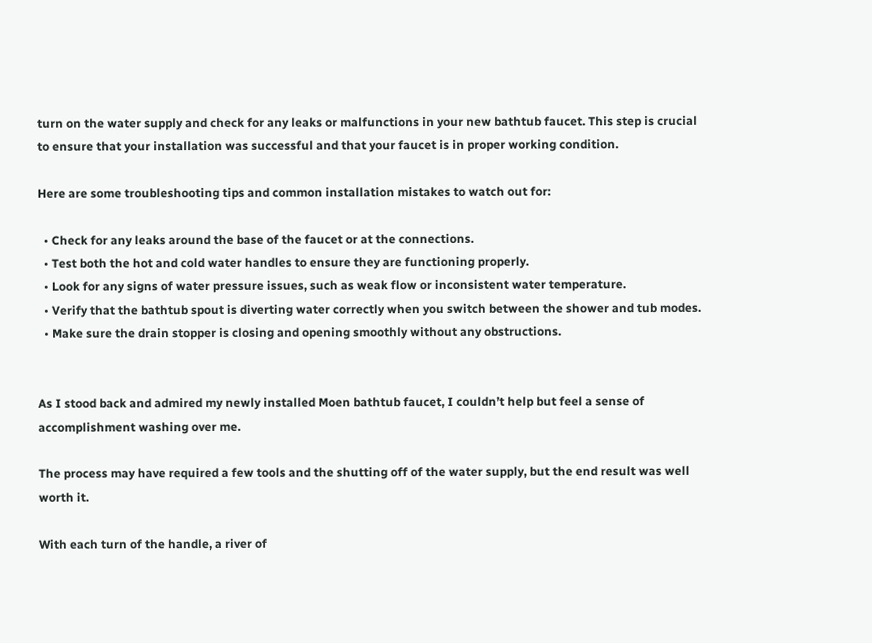turn on the water supply and check for any leaks or malfunctions in your new bathtub faucet. This step is crucial to ensure that your installation was successful and that your faucet is in proper working condition.

Here are some troubleshooting tips and common installation mistakes to watch out for:

  • Check for any leaks around the base of the faucet or at the connections.
  • Test both the hot and cold water handles to ensure they are functioning properly.
  • Look for any signs of water pressure issues, such as weak flow or inconsistent water temperature.
  • Verify that the bathtub spout is diverting water correctly when you switch between the shower and tub modes.
  • Make sure the drain stopper is closing and opening smoothly without any obstructions.


As I stood back and admired my newly installed Moen bathtub faucet, I couldn’t help but feel a sense of accomplishment washing over me.

The process may have required a few tools and the shutting off of the water supply, but the end result was well worth it.

With each turn of the handle, a river of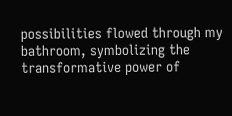possibilities flowed through my bathroom, symbolizing the transformative power of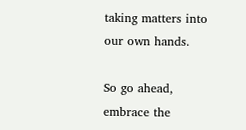taking matters into our own hands.

So go ahead, embrace the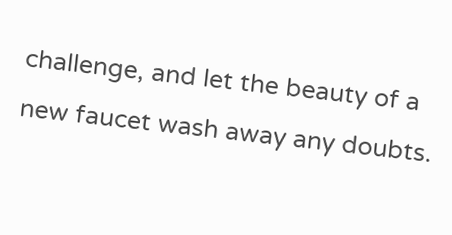challenge, and let the beauty of a new faucet wash away any doubts.